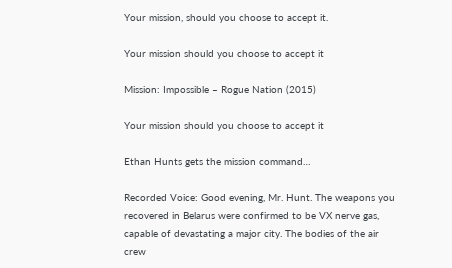Your mission, should you choose to accept it.

Your mission should you choose to accept it

Mission: Impossible – Rogue Nation (2015)

Your mission should you choose to accept it

Ethan Hunts gets the mission command…

Recorded Voice: Good evening, Mr. Hunt. The weapons you recovered in Belarus were confirmed to be VX nerve gas, capable of devastating a major city. The bodies of the air crew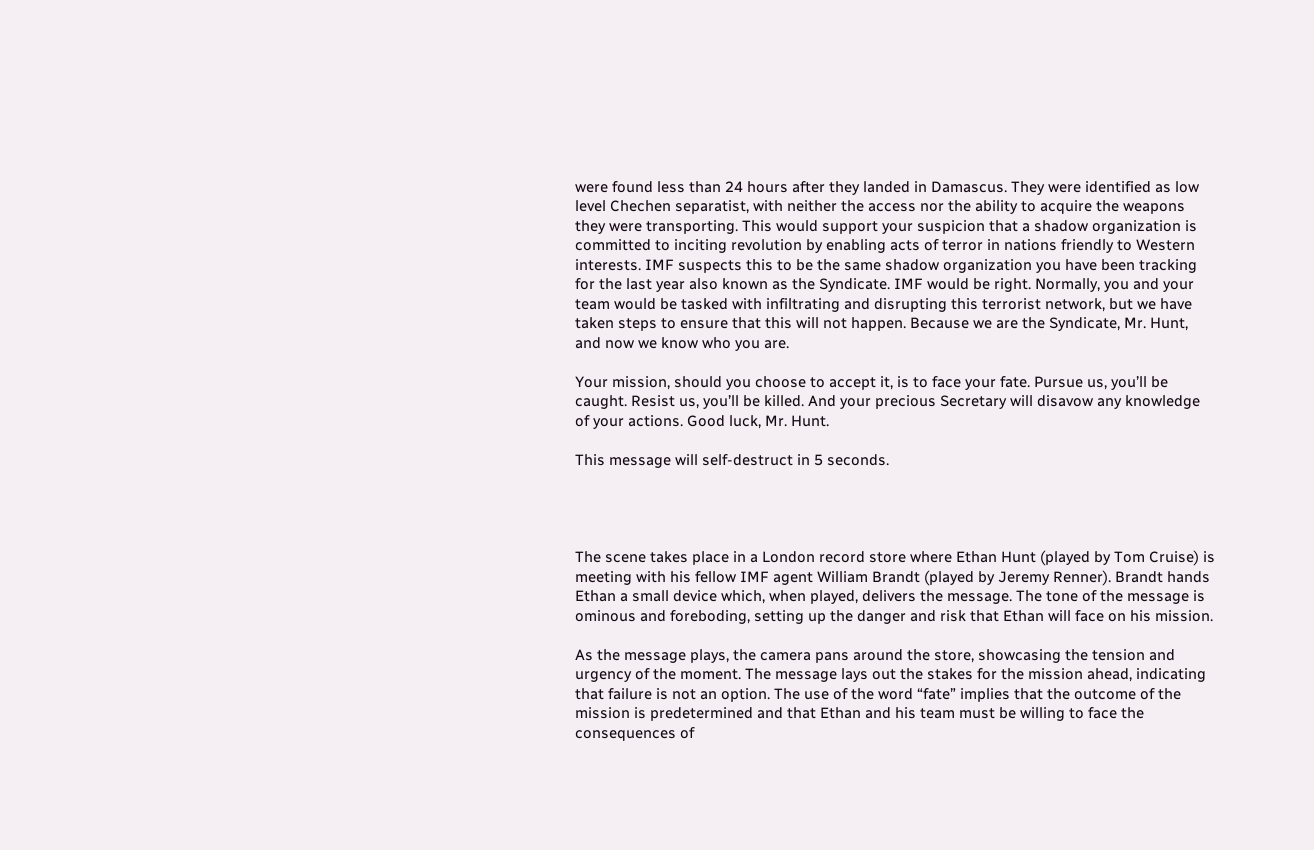were found less than 24 hours after they landed in Damascus. They were identified as low level Chechen separatist, with neither the access nor the ability to acquire the weapons they were transporting. This would support your suspicion that a shadow organization is committed to inciting revolution by enabling acts of terror in nations friendly to Western interests. IMF suspects this to be the same shadow organization you have been tracking for the last year also known as the Syndicate. IMF would be right. Normally, you and your team would be tasked with infiltrating and disrupting this terrorist network, but we have taken steps to ensure that this will not happen. Because we are the Syndicate, Mr. Hunt, and now we know who you are.

Your mission, should you choose to accept it, is to face your fate. Pursue us, you’ll be caught. Resist us, you’ll be killed. And your precious Secretary will disavow any knowledge of your actions. Good luck, Mr. Hunt.

This message will self-destruct in 5 seconds.




The scene takes place in a London record store where Ethan Hunt (played by Tom Cruise) is meeting with his fellow IMF agent William Brandt (played by Jeremy Renner). Brandt hands Ethan a small device which, when played, delivers the message. The tone of the message is ominous and foreboding, setting up the danger and risk that Ethan will face on his mission.

As the message plays, the camera pans around the store, showcasing the tension and urgency of the moment. The message lays out the stakes for the mission ahead, indicating that failure is not an option. The use of the word “fate” implies that the outcome of the mission is predetermined and that Ethan and his team must be willing to face the consequences of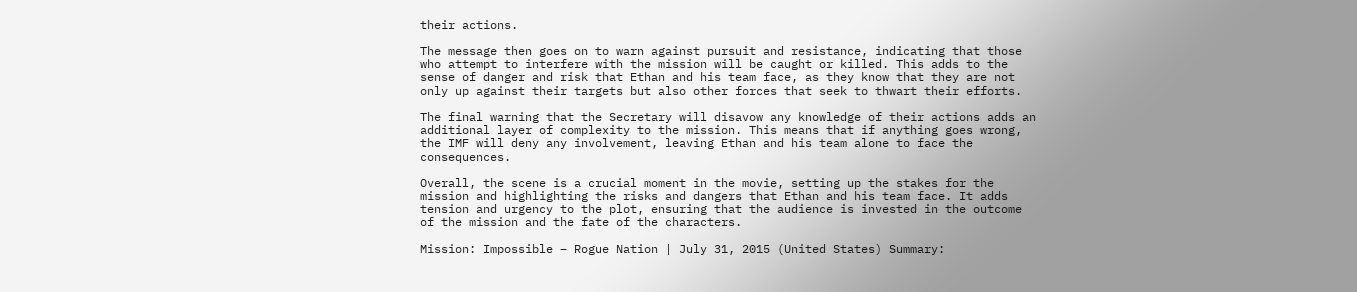their actions.

The message then goes on to warn against pursuit and resistance, indicating that those who attempt to interfere with the mission will be caught or killed. This adds to the sense of danger and risk that Ethan and his team face, as they know that they are not only up against their targets but also other forces that seek to thwart their efforts.

The final warning that the Secretary will disavow any knowledge of their actions adds an additional layer of complexity to the mission. This means that if anything goes wrong, the IMF will deny any involvement, leaving Ethan and his team alone to face the consequences.

Overall, the scene is a crucial moment in the movie, setting up the stakes for the mission and highlighting the risks and dangers that Ethan and his team face. It adds tension and urgency to the plot, ensuring that the audience is invested in the outcome of the mission and the fate of the characters.

Mission: Impossible – Rogue Nation | July 31, 2015 (United States) Summary: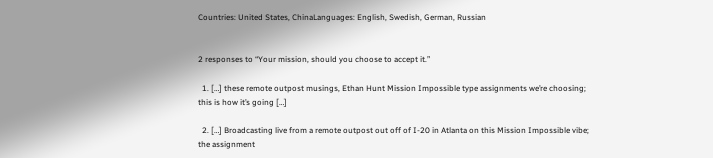Countries: United States, ChinaLanguages: English, Swedish, German, Russian


2 responses to “Your mission, should you choose to accept it.”

  1. […] these remote outpost musings, Ethan Hunt Mission Impossible type assignments we’re choosing; this is how it’s going […]

  2. […] Broadcasting live from a remote outpost out off of I-20 in Atlanta on this Mission Impossible vibe; the assignment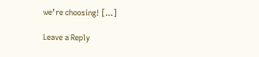we’re choosing! […]

Leave a Reply